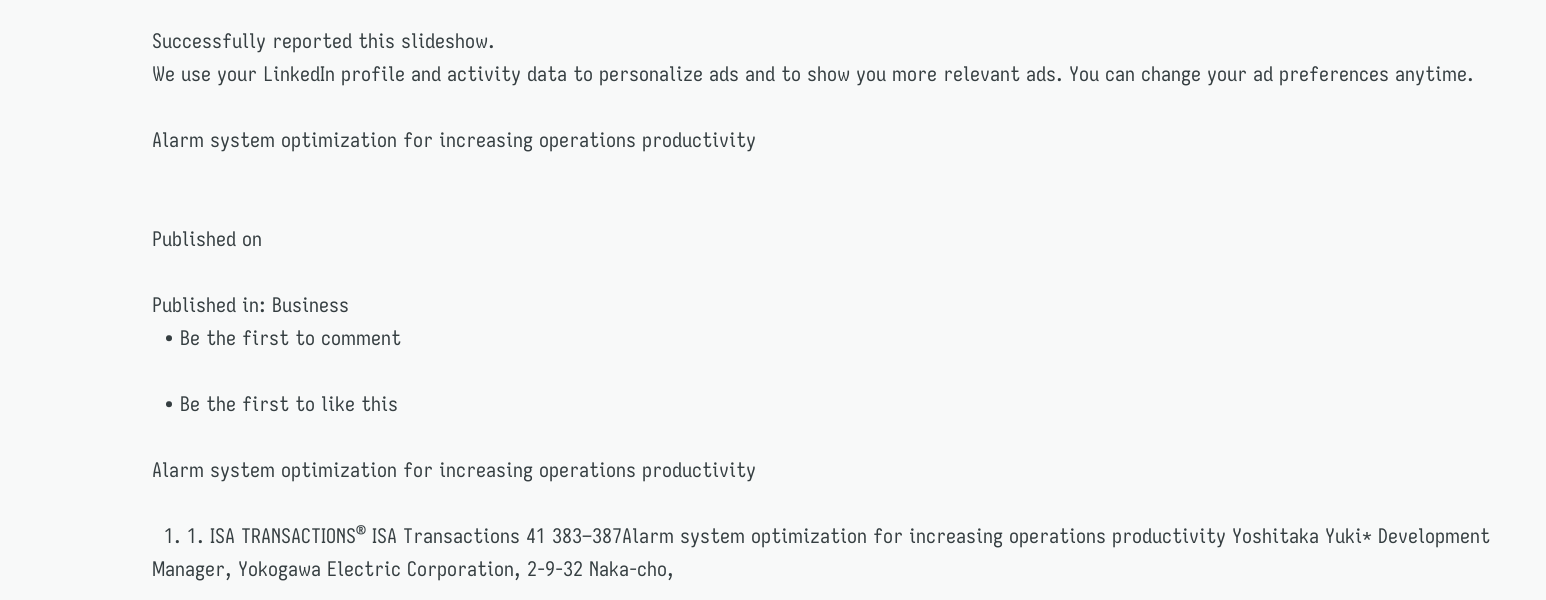Successfully reported this slideshow.
We use your LinkedIn profile and activity data to personalize ads and to show you more relevant ads. You can change your ad preferences anytime.

Alarm system optimization for increasing operations productivity


Published on

Published in: Business
  • Be the first to comment

  • Be the first to like this

Alarm system optimization for increasing operations productivity

  1. 1. ISA TRANSACTIONS® ISA Transactions 41 383–387Alarm system optimization for increasing operations productivity Yoshitaka Yuki* Development Manager, Yokogawa Electric Corporation, 2-9-32 Naka-cho,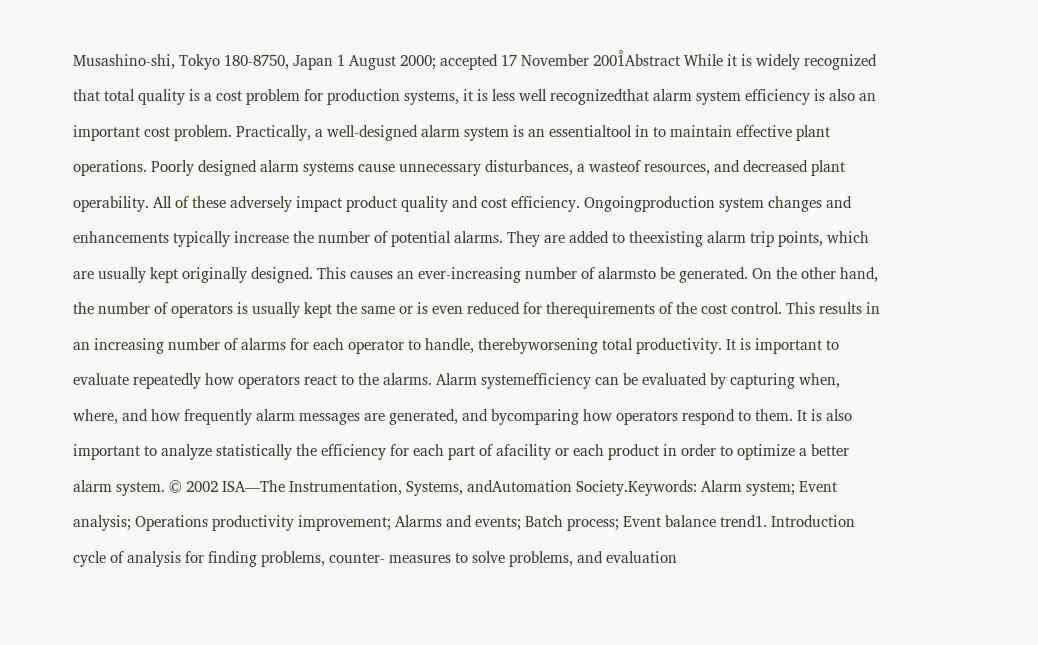Musashino-shi, Tokyo 180-8750, Japan 1 August 2000; accepted 17 November 2001͒Abstract While it is widely recognized that total quality is a cost problem for production systems, it is less well recognizedthat alarm system efficiency is also an important cost problem. Practically, a well-designed alarm system is an essentialtool in to maintain effective plant operations. Poorly designed alarm systems cause unnecessary disturbances, a wasteof resources, and decreased plant operability. All of these adversely impact product quality and cost efficiency. Ongoingproduction system changes and enhancements typically increase the number of potential alarms. They are added to theexisting alarm trip points, which are usually kept originally designed. This causes an ever-increasing number of alarmsto be generated. On the other hand, the number of operators is usually kept the same or is even reduced for therequirements of the cost control. This results in an increasing number of alarms for each operator to handle, therebyworsening total productivity. It is important to evaluate repeatedly how operators react to the alarms. Alarm systemefficiency can be evaluated by capturing when, where, and how frequently alarm messages are generated, and bycomparing how operators respond to them. It is also important to analyze statistically the efficiency for each part of afacility or each product in order to optimize a better alarm system. © 2002 ISA—The Instrumentation, Systems, andAutomation Society.Keywords: Alarm system; Event analysis; Operations productivity improvement; Alarms and events; Batch process; Event balance trend1. Introduction cycle of analysis for finding problems, counter- measures to solve problems, and evaluation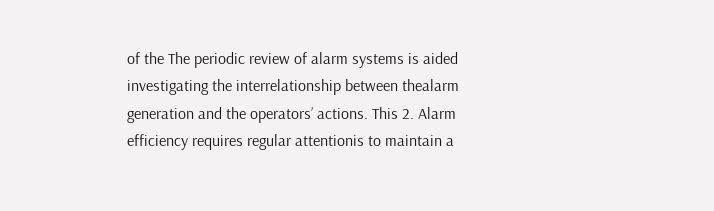of the The periodic review of alarm systems is aided investigating the interrelationship between thealarm generation and the operators’ actions. This 2. Alarm efficiency requires regular attentionis to maintain a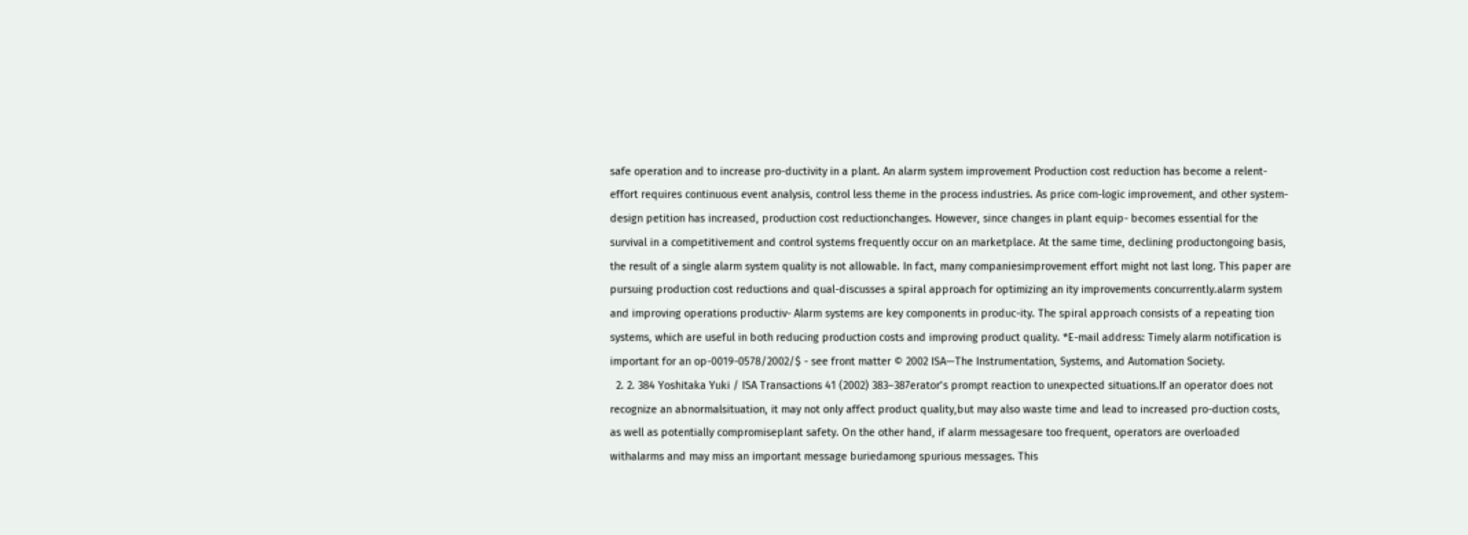safe operation and to increase pro-ductivity in a plant. An alarm system improvement Production cost reduction has become a relent-effort requires continuous event analysis, control less theme in the process industries. As price com-logic improvement, and other system-design petition has increased, production cost reductionchanges. However, since changes in plant equip- becomes essential for the survival in a competitivement and control systems frequently occur on an marketplace. At the same time, declining productongoing basis, the result of a single alarm system quality is not allowable. In fact, many companiesimprovement effort might not last long. This paper are pursuing production cost reductions and qual-discusses a spiral approach for optimizing an ity improvements concurrently.alarm system and improving operations productiv- Alarm systems are key components in produc-ity. The spiral approach consists of a repeating tion systems, which are useful in both reducing production costs and improving product quality. *E-mail address: Timely alarm notification is important for an op-0019-0578/2002/$ - see front matter © 2002 ISA—The Instrumentation, Systems, and Automation Society.
  2. 2. 384 Yoshitaka Yuki / ISA Transactions 41 (2002) 383–387erator’s prompt reaction to unexpected situations.If an operator does not recognize an abnormalsituation, it may not only affect product quality,but may also waste time and lead to increased pro-duction costs, as well as potentially compromiseplant safety. On the other hand, if alarm messagesare too frequent, operators are overloaded withalarms and may miss an important message buriedamong spurious messages. This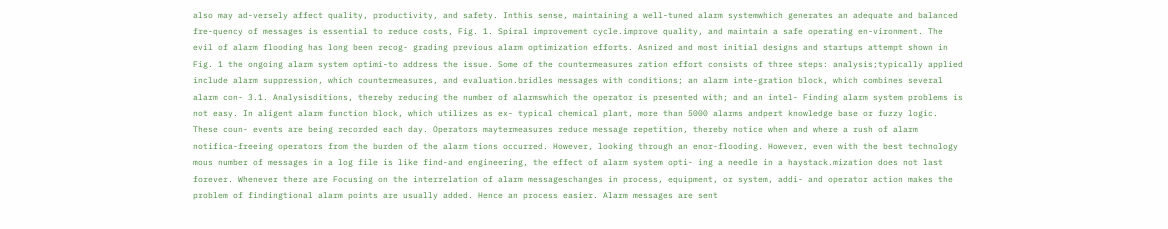also may ad-versely affect quality, productivity, and safety. Inthis sense, maintaining a well-tuned alarm systemwhich generates an adequate and balanced fre-quency of messages is essential to reduce costs, Fig. 1. Spiral improvement cycle.improve quality, and maintain a safe operating en-vironment. The evil of alarm flooding has long been recog- grading previous alarm optimization efforts. Asnized and most initial designs and startups attempt shown in Fig. 1 the ongoing alarm system optimi-to address the issue. Some of the countermeasures zation effort consists of three steps: analysis;typically applied include alarm suppression, which countermeasures, and evaluation.bridles messages with conditions; an alarm inte-gration block, which combines several alarm con- 3.1. Analysisditions, thereby reducing the number of alarmswhich the operator is presented with; and an intel- Finding alarm system problems is not easy. In aligent alarm function block, which utilizes as ex- typical chemical plant, more than 5000 alarms andpert knowledge base or fuzzy logic. These coun- events are being recorded each day. Operators maytermeasures reduce message repetition, thereby notice when and where a rush of alarm notifica-freeing operators from the burden of the alarm tions occurred. However, looking through an enor-flooding. However, even with the best technology mous number of messages in a log file is like find-and engineering, the effect of alarm system opti- ing a needle in a haystack.mization does not last forever. Whenever there are Focusing on the interrelation of alarm messageschanges in process, equipment, or system, addi- and operator action makes the problem of findingtional alarm points are usually added. Hence an process easier. Alarm messages are sent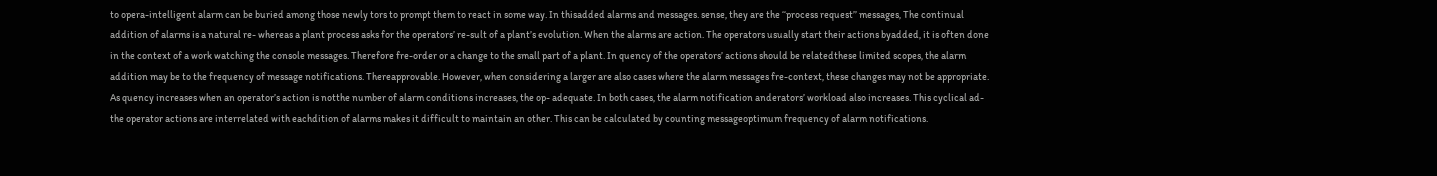to opera-intelligent alarm can be buried among those newly tors to prompt them to react in some way. In thisadded alarms and messages. sense, they are the ‘‘process request’’ messages, The continual addition of alarms is a natural re- whereas a plant process asks for the operators’ re-sult of a plant’s evolution. When the alarms are action. The operators usually start their actions byadded, it is often done in the context of a work watching the console messages. Therefore fre-order or a change to the small part of a plant. In quency of the operators’ actions should be relatedthese limited scopes, the alarm addition may be to the frequency of message notifications. Thereapprovable. However, when considering a larger are also cases where the alarm messages fre-context, these changes may not be appropriate. As quency increases when an operator’s action is notthe number of alarm conditions increases, the op- adequate. In both cases, the alarm notification anderators’ workload also increases. This cyclical ad- the operator actions are interrelated with eachdition of alarms makes it difficult to maintain an other. This can be calculated by counting messageoptimum frequency of alarm notifications.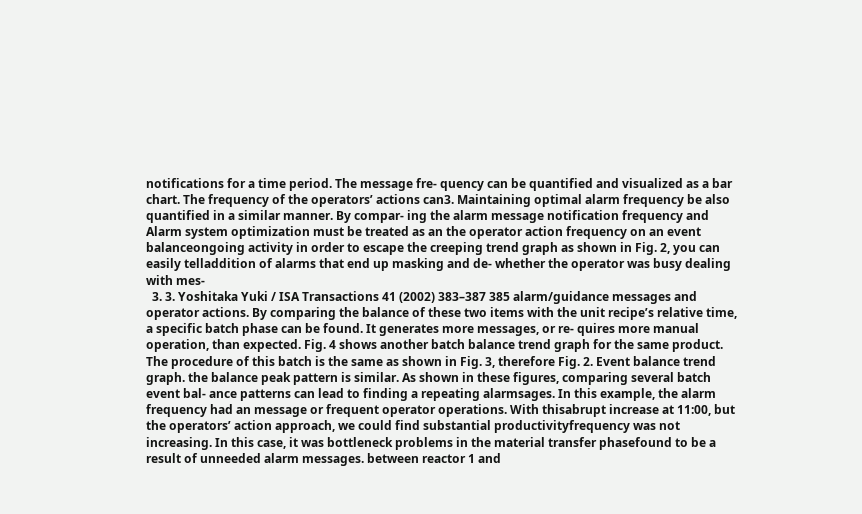notifications for a time period. The message fre- quency can be quantified and visualized as a bar chart. The frequency of the operators’ actions can3. Maintaining optimal alarm frequency be also quantified in a similar manner. By compar- ing the alarm message notification frequency and Alarm system optimization must be treated as an the operator action frequency on an event balanceongoing activity in order to escape the creeping trend graph as shown in Fig. 2, you can easily telladdition of alarms that end up masking and de- whether the operator was busy dealing with mes-
  3. 3. Yoshitaka Yuki / ISA Transactions 41 (2002) 383–387 385 alarm/guidance messages and operator actions. By comparing the balance of these two items with the unit recipe’s relative time, a specific batch phase can be found. It generates more messages, or re- quires more manual operation, than expected. Fig. 4 shows another batch balance trend graph for the same product. The procedure of this batch is the same as shown in Fig. 3, therefore Fig. 2. Event balance trend graph. the balance peak pattern is similar. As shown in these figures, comparing several batch event bal- ance patterns can lead to finding a repeating alarmsages. In this example, the alarm frequency had an message or frequent operator operations. With thisabrupt increase at 11:00, but the operators’ action approach, we could find substantial productivityfrequency was not increasing. In this case, it was bottleneck problems in the material transfer phasefound to be a result of unneeded alarm messages. between reactor 1 and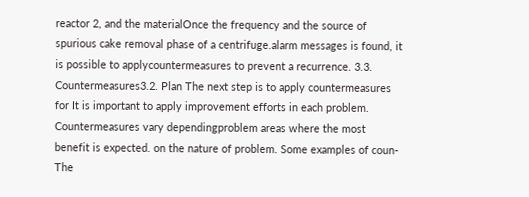reactor 2, and the materialOnce the frequency and the source of spurious cake removal phase of a centrifuge.alarm messages is found, it is possible to applycountermeasures to prevent a recurrence. 3.3. Countermeasures3.2. Plan The next step is to apply countermeasures for It is important to apply improvement efforts in each problem. Countermeasures vary dependingproblem areas where the most benefit is expected. on the nature of problem. Some examples of coun-The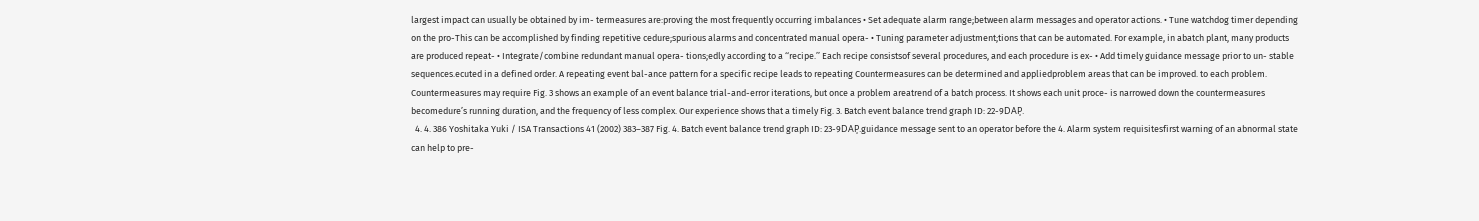largest impact can usually be obtained by im- termeasures are:proving the most frequently occurring imbalances • Set adequate alarm range;between alarm messages and operator actions. • Tune watchdog timer depending on the pro-This can be accomplished by finding repetitive cedure;spurious alarms and concentrated manual opera- • Tuning parameter adjustment;tions that can be automated. For example, in abatch plant, many products are produced repeat- • Integrate/combine redundant manual opera- tions;edly according to a ‘‘recipe.’’ Each recipe consistsof several procedures, and each procedure is ex- • Add timely guidance message prior to un- stable sequences.ecuted in a defined order. A repeating event bal-ance pattern for a specific recipe leads to repeating Countermeasures can be determined and appliedproblem areas that can be improved. to each problem. Countermeasures may require Fig. 3 shows an example of an event balance trial-and-error iterations, but once a problem areatrend of a batch process. It shows each unit proce- is narrowed down the countermeasures becomedure’s running duration, and the frequency of less complex. Our experience shows that a timely Fig. 3. Batch event balance trend graph ID: 22-9DAP͔.
  4. 4. 386 Yoshitaka Yuki / ISA Transactions 41 (2002) 383–387 Fig. 4. Batch event balance trend graph ID: 23-9DAP͔.guidance message sent to an operator before the 4. Alarm system requisitesfirst warning of an abnormal state can help to pre-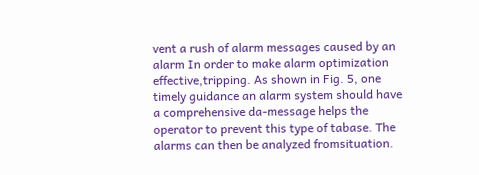vent a rush of alarm messages caused by an alarm In order to make alarm optimization effective,tripping. As shown in Fig. 5, one timely guidance an alarm system should have a comprehensive da-message helps the operator to prevent this type of tabase. The alarms can then be analyzed fromsituation.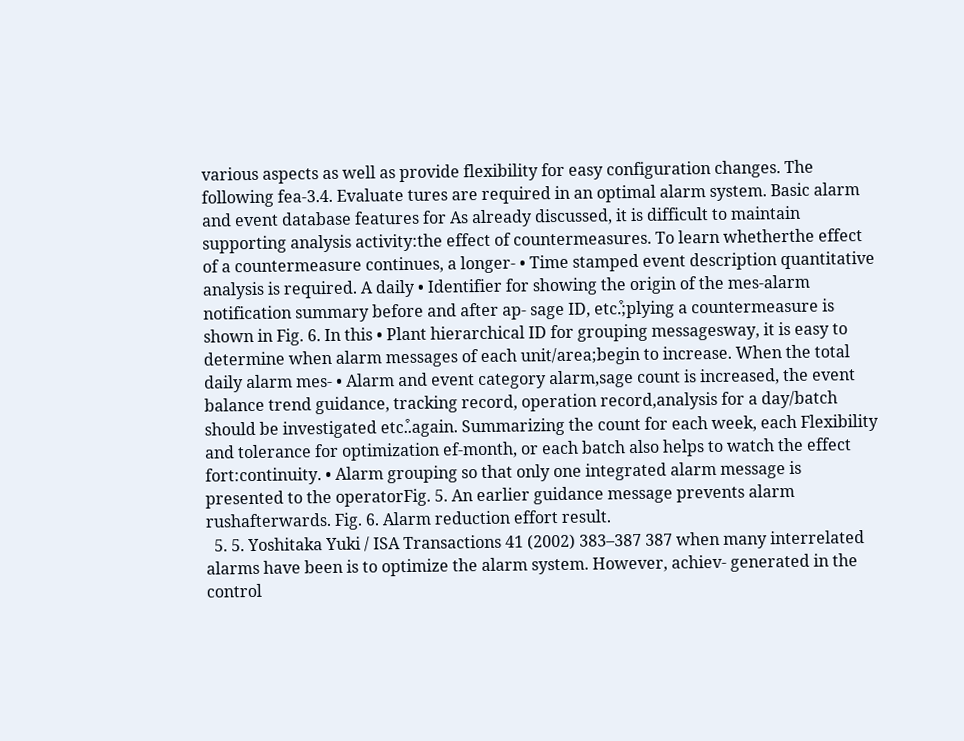various aspects as well as provide flexibility for easy configuration changes. The following fea-3.4. Evaluate tures are required in an optimal alarm system. Basic alarm and event database features for As already discussed, it is difficult to maintain supporting analysis activity:the effect of countermeasures. To learn whetherthe effect of a countermeasure continues, a longer- • Time stamped event description quantitative analysis is required. A daily • Identifier for showing the origin of the mes-alarm notification summary before and after ap- sage ID, etc.͒;plying a countermeasure is shown in Fig. 6. In this • Plant hierarchical ID for grouping messagesway, it is easy to determine when alarm messages of each unit/area;begin to increase. When the total daily alarm mes- • Alarm and event category alarm,sage count is increased, the event balance trend guidance, tracking record, operation record,analysis for a day/batch should be investigated etc.͒.again. Summarizing the count for each week, each Flexibility and tolerance for optimization ef-month, or each batch also helps to watch the effect fort:continuity. • Alarm grouping so that only one integrated alarm message is presented to the operatorFig. 5. An earlier guidance message prevents alarm rushafterwards. Fig. 6. Alarm reduction effort result.
  5. 5. Yoshitaka Yuki / ISA Transactions 41 (2002) 383–387 387 when many interrelated alarms have been is to optimize the alarm system. However, achiev- generated in the control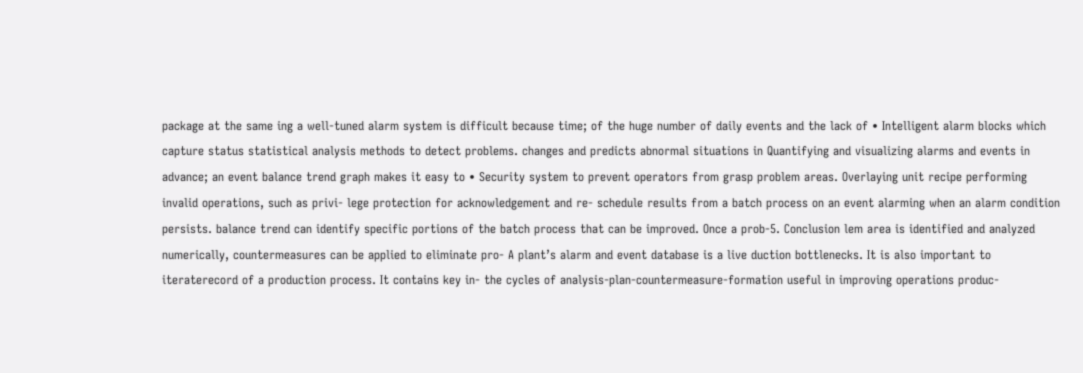package at the same ing a well-tuned alarm system is difficult because time; of the huge number of daily events and the lack of • Intelligent alarm blocks which capture status statistical analysis methods to detect problems. changes and predicts abnormal situations in Quantifying and visualizing alarms and events in advance; an event balance trend graph makes it easy to • Security system to prevent operators from grasp problem areas. Overlaying unit recipe performing invalid operations, such as privi- lege protection for acknowledgement and re- schedule results from a batch process on an event alarming when an alarm condition persists. balance trend can identify specific portions of the batch process that can be improved. Once a prob-5. Conclusion lem area is identified and analyzed numerically, countermeasures can be applied to eliminate pro- A plant’s alarm and event database is a live duction bottlenecks. It is also important to iteraterecord of a production process. It contains key in- the cycles of analysis-plan-countermeasure-formation useful in improving operations produc-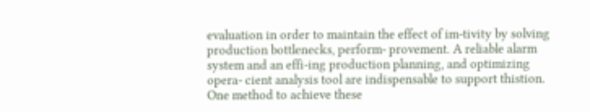evaluation in order to maintain the effect of im-tivity by solving production bottlenecks, perform- provement. A reliable alarm system and an effi-ing production planning, and optimizing opera- cient analysis tool are indispensable to support thistion. One method to achieve these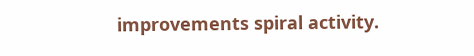improvements spiral activity.